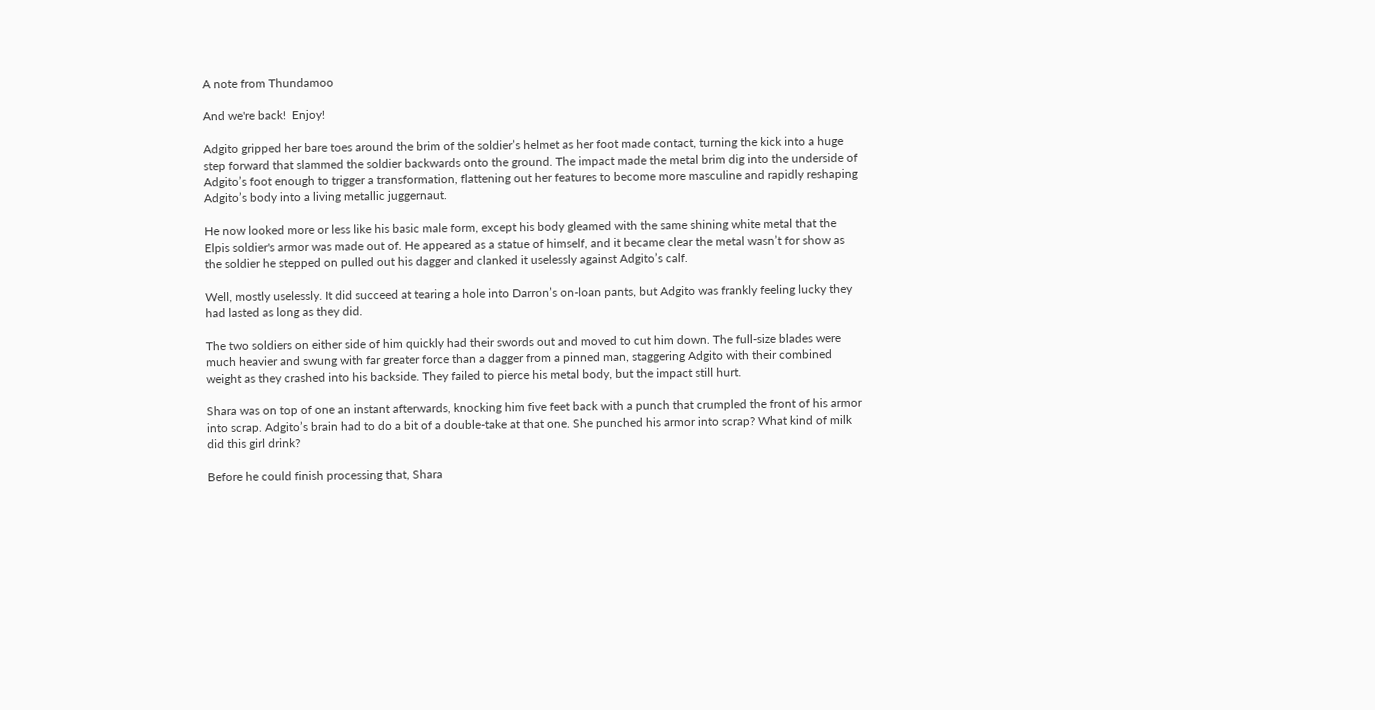A note from Thundamoo

And we're back!  Enjoy!

Adgito gripped her bare toes around the brim of the soldier’s helmet as her foot made contact, turning the kick into a huge step forward that slammed the soldier backwards onto the ground. The impact made the metal brim dig into the underside of Adgito’s foot enough to trigger a transformation, flattening out her features to become more masculine and rapidly reshaping Adgito’s body into a living metallic juggernaut.

He now looked more or less like his basic male form, except his body gleamed with the same shining white metal that the Elpis soldier's armor was made out of. He appeared as a statue of himself, and it became clear the metal wasn’t for show as the soldier he stepped on pulled out his dagger and clanked it uselessly against Adgito’s calf.

Well, mostly uselessly. It did succeed at tearing a hole into Darron’s on-loan pants, but Adgito was frankly feeling lucky they had lasted as long as they did.

The two soldiers on either side of him quickly had their swords out and moved to cut him down. The full-size blades were much heavier and swung with far greater force than a dagger from a pinned man, staggering Adgito with their combined weight as they crashed into his backside. They failed to pierce his metal body, but the impact still hurt.

Shara was on top of one an instant afterwards, knocking him five feet back with a punch that crumpled the front of his armor into scrap. Adgito’s brain had to do a bit of a double-take at that one. She punched his armor into scrap? What kind of milk did this girl drink?

Before he could finish processing that, Shara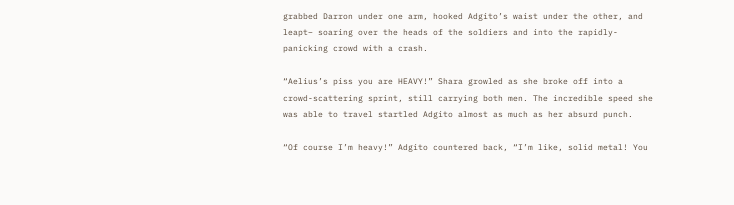grabbed Darron under one arm, hooked Adgito’s waist under the other, and leapt– soaring over the heads of the soldiers and into the rapidly-panicking crowd with a crash.

“Aelius’s piss you are HEAVY!” Shara growled as she broke off into a crowd-scattering sprint, still carrying both men. The incredible speed she was able to travel startled Adgito almost as much as her absurd punch.

“Of course I’m heavy!” Adgito countered back, “I’m like, solid metal! You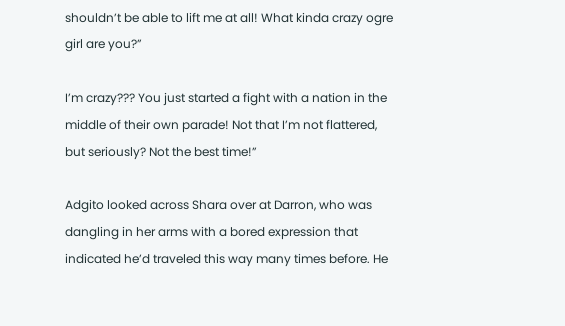shouldn’t be able to lift me at all! What kinda crazy ogre girl are you?”

I’m crazy??? You just started a fight with a nation in the middle of their own parade! Not that I’m not flattered, but seriously? Not the best time!”

Adgito looked across Shara over at Darron, who was dangling in her arms with a bored expression that indicated he’d traveled this way many times before. He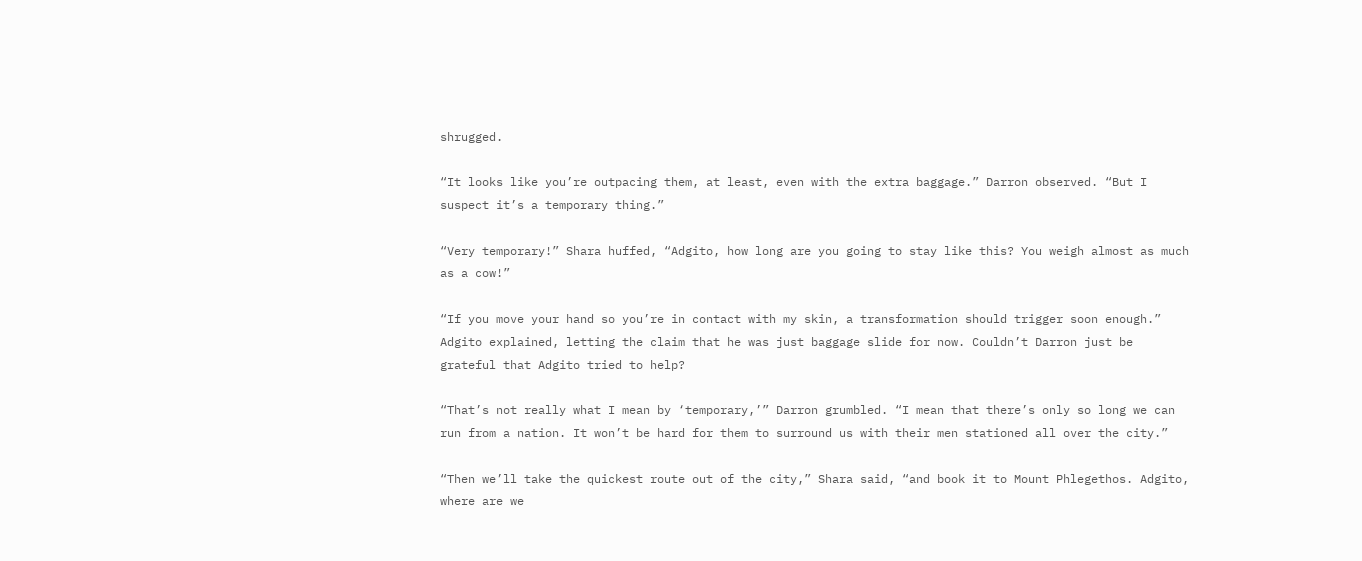shrugged.

“It looks like you’re outpacing them, at least, even with the extra baggage.” Darron observed. “But I suspect it’s a temporary thing.”

“Very temporary!” Shara huffed, “Adgito, how long are you going to stay like this? You weigh almost as much as a cow!”

“If you move your hand so you’re in contact with my skin, a transformation should trigger soon enough.” Adgito explained, letting the claim that he was just baggage slide for now. Couldn’t Darron just be grateful that Adgito tried to help?

“That’s not really what I mean by ‘temporary,’” Darron grumbled. “I mean that there’s only so long we can run from a nation. It won’t be hard for them to surround us with their men stationed all over the city.”

“Then we’ll take the quickest route out of the city,” Shara said, “and book it to Mount Phlegethos. Adgito, where are we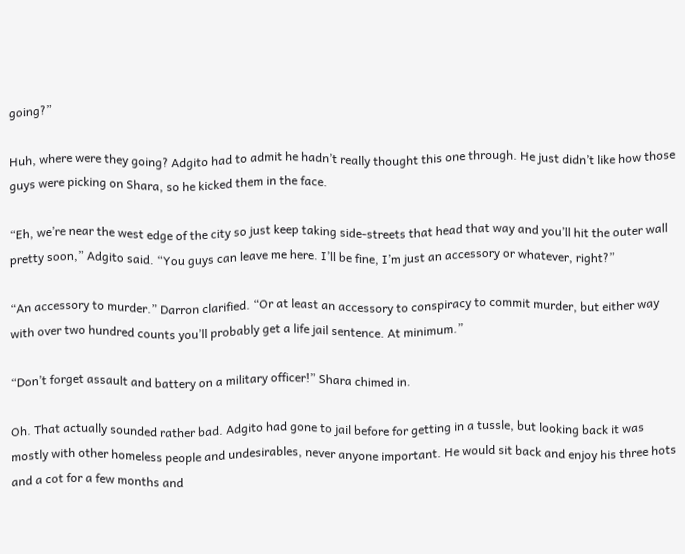going?”

Huh, where were they going? Adgito had to admit he hadn’t really thought this one through. He just didn’t like how those guys were picking on Shara, so he kicked them in the face.

“Eh, we’re near the west edge of the city so just keep taking side-streets that head that way and you’ll hit the outer wall pretty soon,” Adgito said. “You guys can leave me here. I’ll be fine, I’m just an accessory or whatever, right?”

“An accessory to murder.” Darron clarified. “Or at least an accessory to conspiracy to commit murder, but either way with over two hundred counts you’ll probably get a life jail sentence. At minimum.”

“Don’t forget assault and battery on a military officer!” Shara chimed in.

Oh. That actually sounded rather bad. Adgito had gone to jail before for getting in a tussle, but looking back it was mostly with other homeless people and undesirables, never anyone important. He would sit back and enjoy his three hots and a cot for a few months and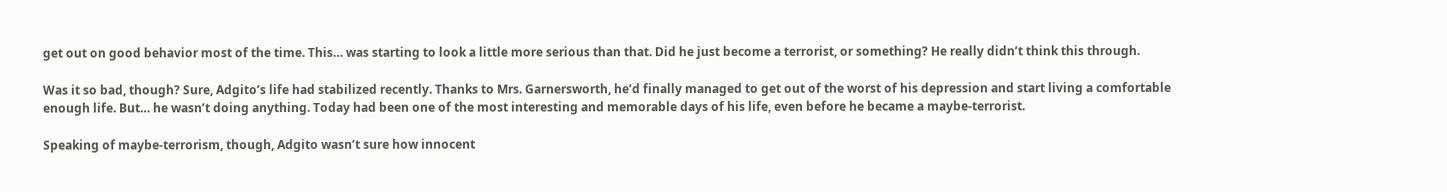get out on good behavior most of the time. This… was starting to look a little more serious than that. Did he just become a terrorist, or something? He really didn’t think this through.

Was it so bad, though? Sure, Adgito’s life had stabilized recently. Thanks to Mrs. Garnersworth, he’d finally managed to get out of the worst of his depression and start living a comfortable enough life. But… he wasn’t doing anything. Today had been one of the most interesting and memorable days of his life, even before he became a maybe-terrorist.

Speaking of maybe-terrorism, though, Adgito wasn’t sure how innocent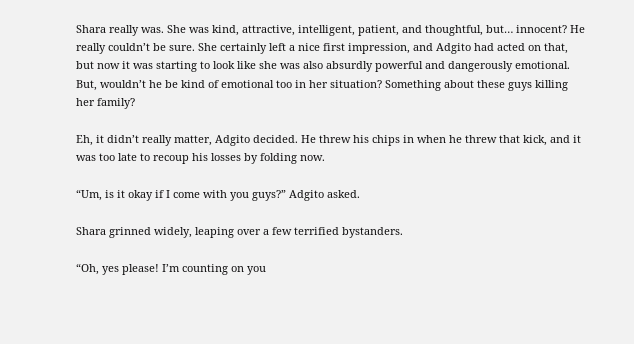Shara really was. She was kind, attractive, intelligent, patient, and thoughtful, but… innocent? He really couldn’t be sure. She certainly left a nice first impression, and Adgito had acted on that, but now it was starting to look like she was also absurdly powerful and dangerously emotional. But, wouldn’t he be kind of emotional too in her situation? Something about these guys killing her family?

Eh, it didn’t really matter, Adgito decided. He threw his chips in when he threw that kick, and it was too late to recoup his losses by folding now.

“Um, is it okay if I come with you guys?” Adgito asked.

Shara grinned widely, leaping over a few terrified bystanders.

“Oh, yes please! I’m counting on you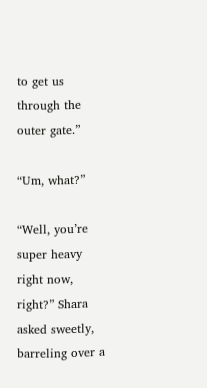to get us through the outer gate.”

“Um, what?”

“Well, you’re super heavy right now, right?” Shara asked sweetly, barreling over a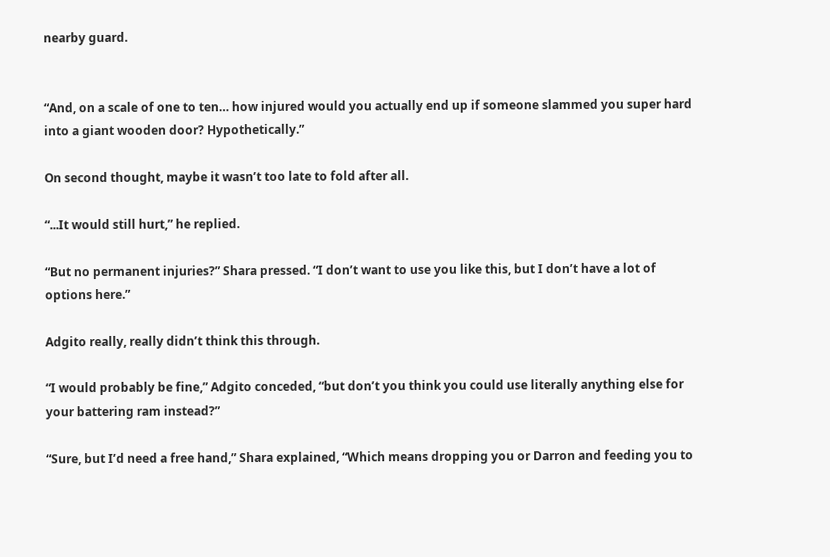nearby guard.


“And, on a scale of one to ten… how injured would you actually end up if someone slammed you super hard into a giant wooden door? Hypothetically.”

On second thought, maybe it wasn’t too late to fold after all.

“...It would still hurt,” he replied.

“But no permanent injuries?” Shara pressed. “I don’t want to use you like this, but I don’t have a lot of options here.”

Adgito really, really didn’t think this through.

“I would probably be fine,” Adgito conceded, “but don’t you think you could use literally anything else for your battering ram instead?”

“Sure, but I’d need a free hand,” Shara explained, “Which means dropping you or Darron and feeding you to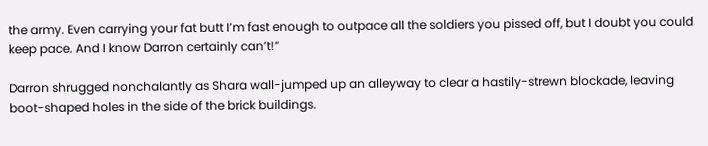the army. Even carrying your fat butt I’m fast enough to outpace all the soldiers you pissed off, but I doubt you could keep pace. And I know Darron certainly can’t!”

Darron shrugged nonchalantly as Shara wall-jumped up an alleyway to clear a hastily-strewn blockade, leaving boot-shaped holes in the side of the brick buildings.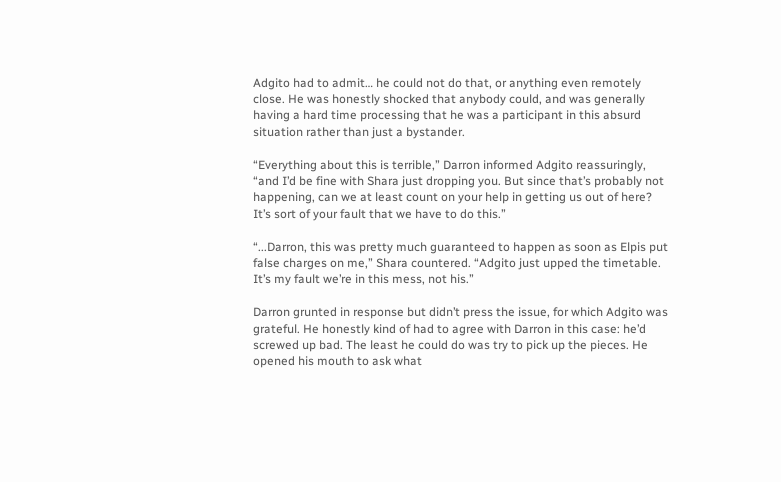Adgito had to admit… he could not do that, or anything even remotely close. He was honestly shocked that anybody could, and was generally having a hard time processing that he was a participant in this absurd situation rather than just a bystander.

“Everything about this is terrible,” Darron informed Adgito reassuringly, “and I’d be fine with Shara just dropping you. But since that’s probably not happening, can we at least count on your help in getting us out of here? It’s sort of your fault that we have to do this.”

“...Darron, this was pretty much guaranteed to happen as soon as Elpis put false charges on me,” Shara countered. “Adgito just upped the timetable. It’s my fault we’re in this mess, not his.”

Darron grunted in response but didn’t press the issue, for which Adgito was grateful. He honestly kind of had to agree with Darron in this case: he’d screwed up bad. The least he could do was try to pick up the pieces. He opened his mouth to ask what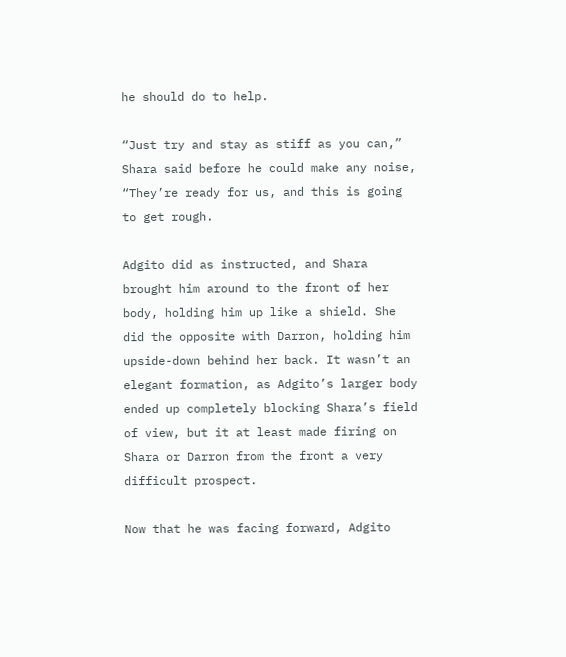he should do to help.

“Just try and stay as stiff as you can,” Shara said before he could make any noise, “They’re ready for us, and this is going to get rough.

Adgito did as instructed, and Shara brought him around to the front of her body, holding him up like a shield. She did the opposite with Darron, holding him upside-down behind her back. It wasn’t an elegant formation, as Adgito’s larger body ended up completely blocking Shara’s field of view, but it at least made firing on Shara or Darron from the front a very difficult prospect.

Now that he was facing forward, Adgito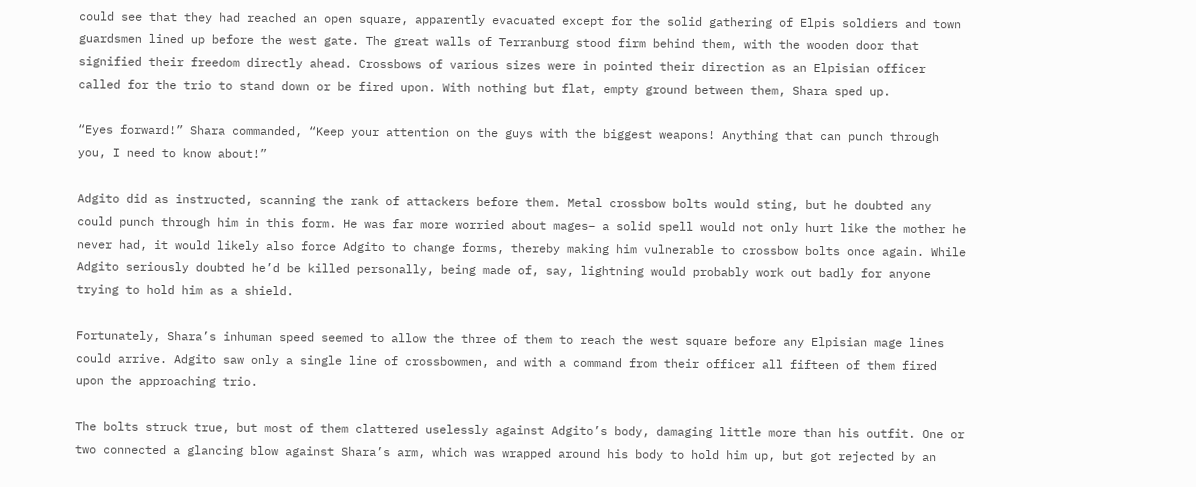could see that they had reached an open square, apparently evacuated except for the solid gathering of Elpis soldiers and town guardsmen lined up before the west gate. The great walls of Terranburg stood firm behind them, with the wooden door that signified their freedom directly ahead. Crossbows of various sizes were in pointed their direction as an Elpisian officer called for the trio to stand down or be fired upon. With nothing but flat, empty ground between them, Shara sped up.

“Eyes forward!” Shara commanded, “Keep your attention on the guys with the biggest weapons! Anything that can punch through you, I need to know about!”

Adgito did as instructed, scanning the rank of attackers before them. Metal crossbow bolts would sting, but he doubted any could punch through him in this form. He was far more worried about mages– a solid spell would not only hurt like the mother he never had, it would likely also force Adgito to change forms, thereby making him vulnerable to crossbow bolts once again. While Adgito seriously doubted he’d be killed personally, being made of, say, lightning would probably work out badly for anyone trying to hold him as a shield.

Fortunately, Shara’s inhuman speed seemed to allow the three of them to reach the west square before any Elpisian mage lines could arrive. Adgito saw only a single line of crossbowmen, and with a command from their officer all fifteen of them fired upon the approaching trio.

The bolts struck true, but most of them clattered uselessly against Adgito’s body, damaging little more than his outfit. One or two connected a glancing blow against Shara’s arm, which was wrapped around his body to hold him up, but got rejected by an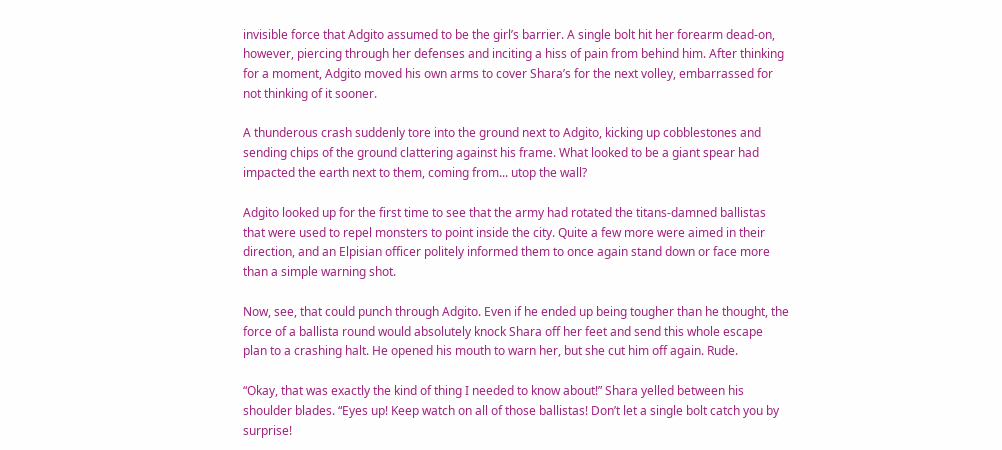invisible force that Adgito assumed to be the girl’s barrier. A single bolt hit her forearm dead-on, however, piercing through her defenses and inciting a hiss of pain from behind him. After thinking for a moment, Adgito moved his own arms to cover Shara’s for the next volley, embarrassed for not thinking of it sooner.

A thunderous crash suddenly tore into the ground next to Adgito, kicking up cobblestones and sending chips of the ground clattering against his frame. What looked to be a giant spear had impacted the earth next to them, coming from... utop the wall?

Adgito looked up for the first time to see that the army had rotated the titans-damned ballistas that were used to repel monsters to point inside the city. Quite a few more were aimed in their direction, and an Elpisian officer politely informed them to once again stand down or face more than a simple warning shot.

Now, see, that could punch through Adgito. Even if he ended up being tougher than he thought, the force of a ballista round would absolutely knock Shara off her feet and send this whole escape plan to a crashing halt. He opened his mouth to warn her, but she cut him off again. Rude.

“Okay, that was exactly the kind of thing I needed to know about!” Shara yelled between his shoulder blades. “Eyes up! Keep watch on all of those ballistas! Don’t let a single bolt catch you by surprise!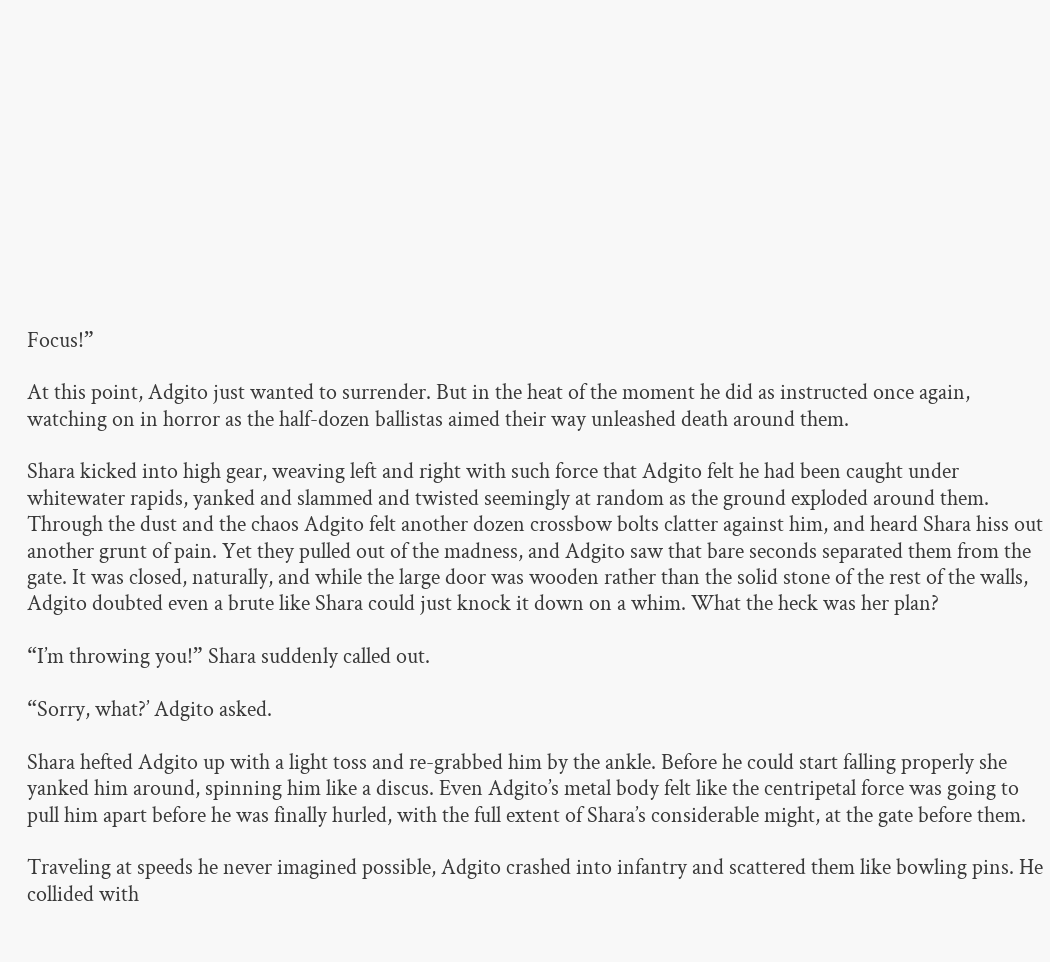Focus!”

At this point, Adgito just wanted to surrender. But in the heat of the moment he did as instructed once again, watching on in horror as the half-dozen ballistas aimed their way unleashed death around them.

Shara kicked into high gear, weaving left and right with such force that Adgito felt he had been caught under whitewater rapids, yanked and slammed and twisted seemingly at random as the ground exploded around them. Through the dust and the chaos Adgito felt another dozen crossbow bolts clatter against him, and heard Shara hiss out another grunt of pain. Yet they pulled out of the madness, and Adgito saw that bare seconds separated them from the gate. It was closed, naturally, and while the large door was wooden rather than the solid stone of the rest of the walls, Adgito doubted even a brute like Shara could just knock it down on a whim. What the heck was her plan?

“I’m throwing you!” Shara suddenly called out.

“Sorry, what?’ Adgito asked.

Shara hefted Adgito up with a light toss and re-grabbed him by the ankle. Before he could start falling properly she yanked him around, spinning him like a discus. Even Adgito’s metal body felt like the centripetal force was going to pull him apart before he was finally hurled, with the full extent of Shara’s considerable might, at the gate before them.

Traveling at speeds he never imagined possible, Adgito crashed into infantry and scattered them like bowling pins. He collided with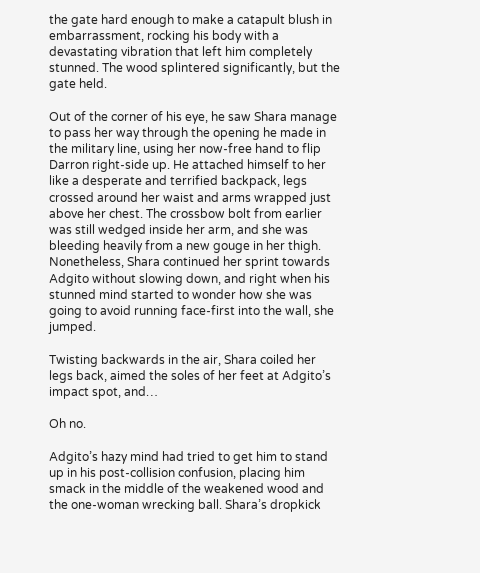the gate hard enough to make a catapult blush in embarrassment, rocking his body with a devastating vibration that left him completely stunned. The wood splintered significantly, but the gate held.

Out of the corner of his eye, he saw Shara manage to pass her way through the opening he made in the military line, using her now-free hand to flip Darron right-side up. He attached himself to her like a desperate and terrified backpack, legs crossed around her waist and arms wrapped just above her chest. The crossbow bolt from earlier was still wedged inside her arm, and she was bleeding heavily from a new gouge in her thigh. Nonetheless, Shara continued her sprint towards Adgito without slowing down, and right when his stunned mind started to wonder how she was going to avoid running face-first into the wall, she jumped.

Twisting backwards in the air, Shara coiled her legs back, aimed the soles of her feet at Adgito’s impact spot, and…

Oh no.

Adgito’s hazy mind had tried to get him to stand up in his post-collision confusion, placing him smack in the middle of the weakened wood and the one-woman wrecking ball. Shara’s dropkick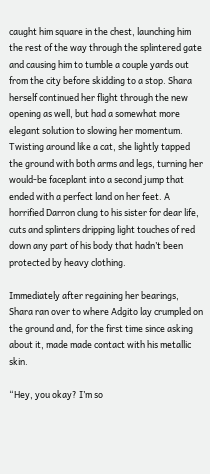caught him square in the chest, launching him the rest of the way through the splintered gate and causing him to tumble a couple yards out from the city before skidding to a stop. Shara herself continued her flight through the new opening as well, but had a somewhat more elegant solution to slowing her momentum. Twisting around like a cat, she lightly tapped the ground with both arms and legs, turning her would-be faceplant into a second jump that ended with a perfect land on her feet. A horrified Darron clung to his sister for dear life, cuts and splinters dripping light touches of red down any part of his body that hadn’t been protected by heavy clothing.

Immediately after regaining her bearings, Shara ran over to where Adgito lay crumpled on the ground and, for the first time since asking about it, made made contact with his metallic skin.

“Hey, you okay? I’m so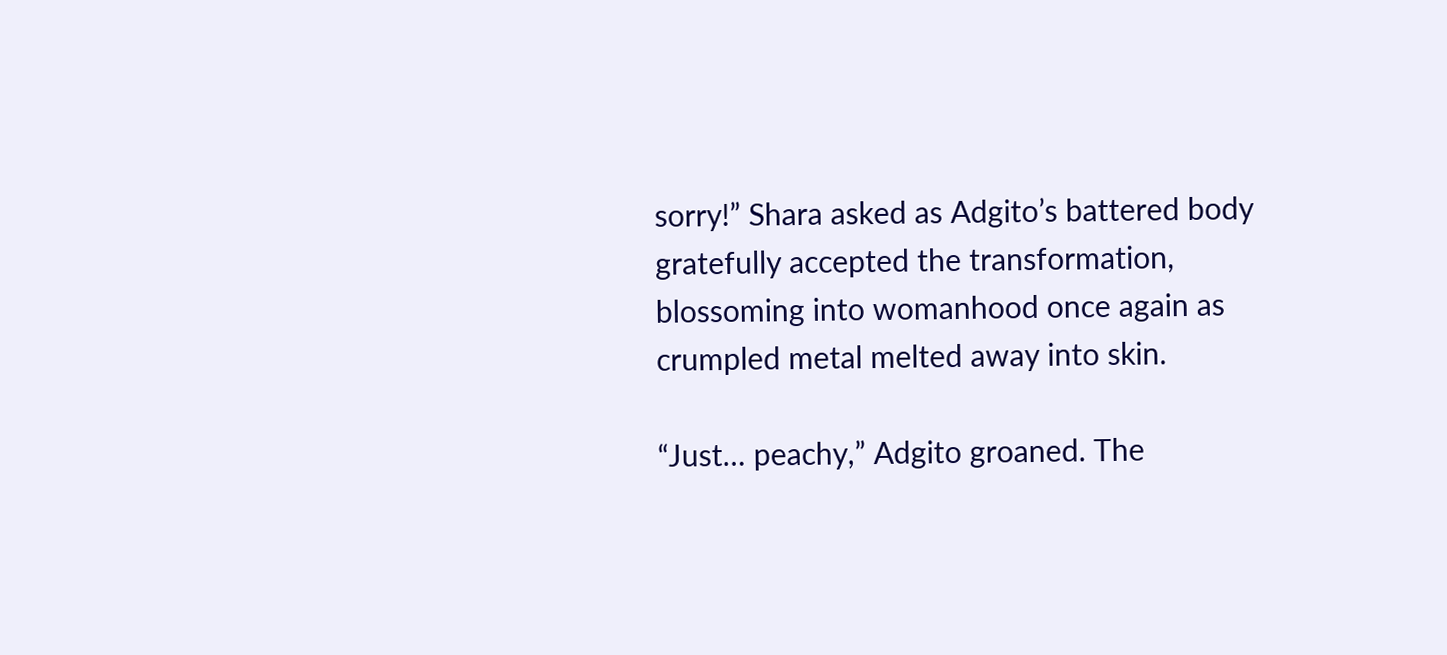sorry!” Shara asked as Adgito’s battered body gratefully accepted the transformation, blossoming into womanhood once again as crumpled metal melted away into skin.

“Just… peachy,” Adgito groaned. The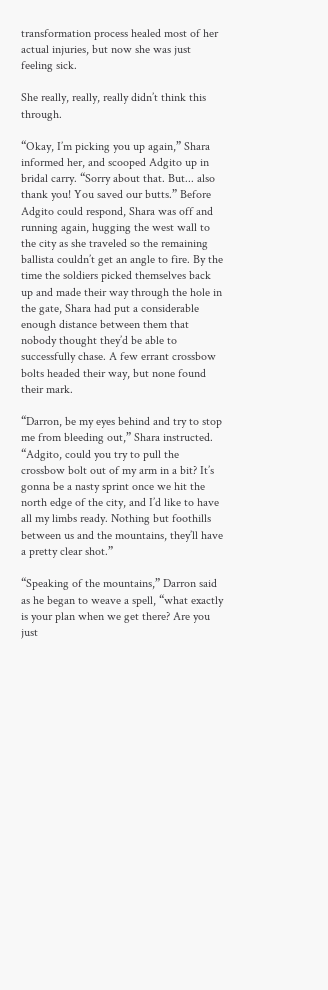transformation process healed most of her actual injuries, but now she was just feeling sick.

She really, really, really didn’t think this through.

“Okay, I’m picking you up again,” Shara informed her, and scooped Adgito up in bridal carry. “Sorry about that. But... also thank you! You saved our butts.” Before Adgito could respond, Shara was off and running again, hugging the west wall to the city as she traveled so the remaining ballista couldn’t get an angle to fire. By the time the soldiers picked themselves back up and made their way through the hole in the gate, Shara had put a considerable enough distance between them that nobody thought they’d be able to successfully chase. A few errant crossbow bolts headed their way, but none found their mark.

“Darron, be my eyes behind and try to stop me from bleeding out,” Shara instructed. “Adgito, could you try to pull the crossbow bolt out of my arm in a bit? It’s gonna be a nasty sprint once we hit the north edge of the city, and I’d like to have all my limbs ready. Nothing but foothills between us and the mountains, they’ll have a pretty clear shot.”

“Speaking of the mountains,” Darron said as he began to weave a spell, “what exactly is your plan when we get there? Are you just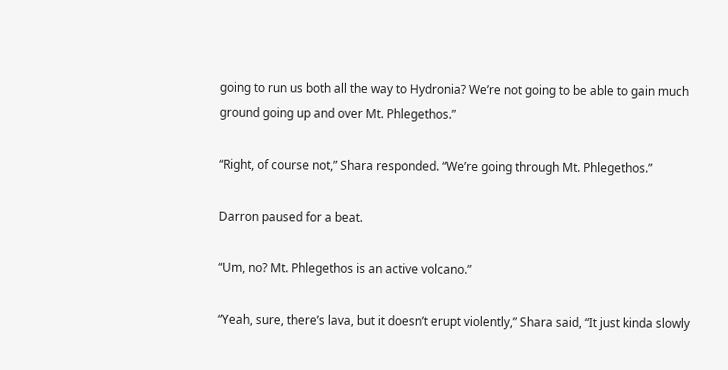going to run us both all the way to Hydronia? We’re not going to be able to gain much ground going up and over Mt. Phlegethos.”

“Right, of course not,” Shara responded. “We’re going through Mt. Phlegethos.”

Darron paused for a beat.

“Um, no? Mt. Phlegethos is an active volcano.”

“Yeah, sure, there’s lava, but it doesn’t erupt violently,” Shara said, “It just kinda slowly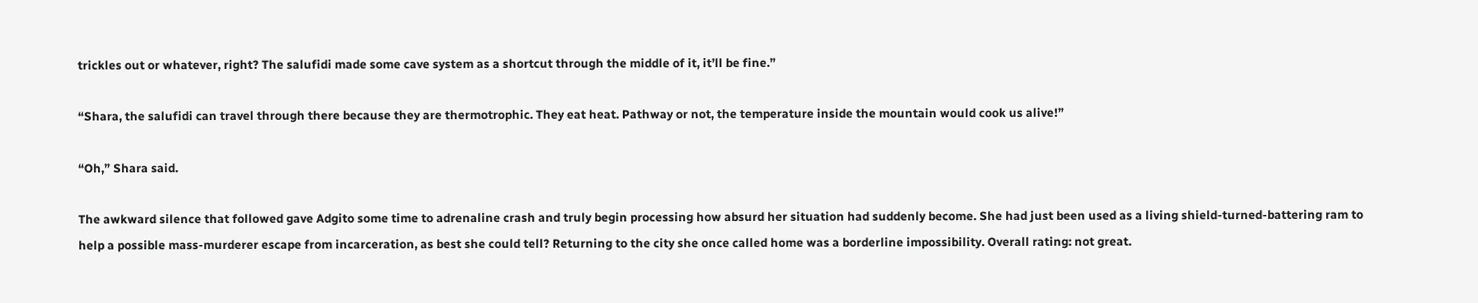trickles out or whatever, right? The salufidi made some cave system as a shortcut through the middle of it, it’ll be fine.”

“Shara, the salufidi can travel through there because they are thermotrophic. They eat heat. Pathway or not, the temperature inside the mountain would cook us alive!”

“Oh,” Shara said.

The awkward silence that followed gave Adgito some time to adrenaline crash and truly begin processing how absurd her situation had suddenly become. She had just been used as a living shield-turned-battering ram to help a possible mass-murderer escape from incarceration, as best she could tell? Returning to the city she once called home was a borderline impossibility. Overall rating: not great.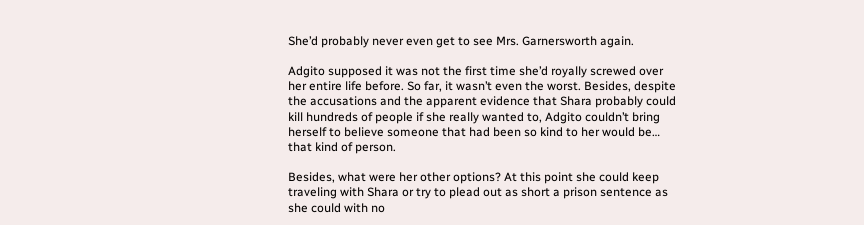She’d probably never even get to see Mrs. Garnersworth again.

Adgito supposed it was not the first time she’d royally screwed over her entire life before. So far, it wasn’t even the worst. Besides, despite the accusations and the apparent evidence that Shara probably could kill hundreds of people if she really wanted to, Adgito couldn’t bring herself to believe someone that had been so kind to her would be… that kind of person.

Besides, what were her other options? At this point she could keep traveling with Shara or try to plead out as short a prison sentence as she could with no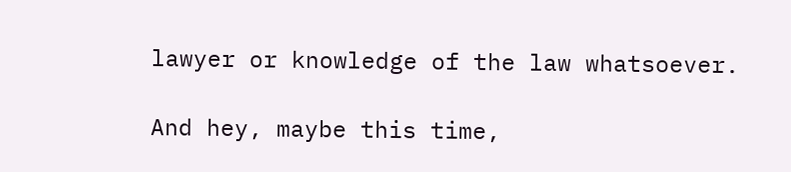lawyer or knowledge of the law whatsoever.

And hey, maybe this time,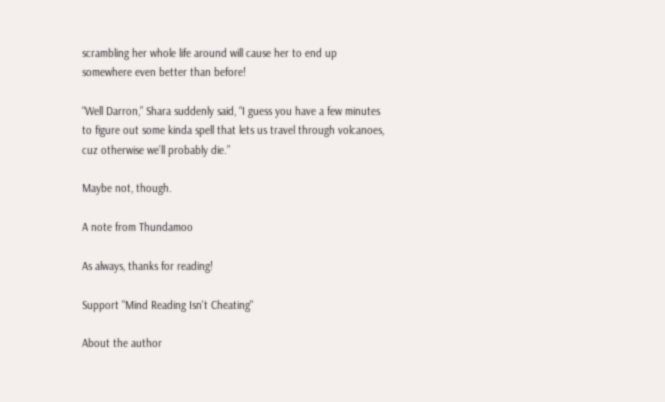scrambling her whole life around will cause her to end up somewhere even better than before!

“Well Darron,” Shara suddenly said, “I guess you have a few minutes to figure out some kinda spell that lets us travel through volcanoes, cuz otherwise we’ll probably die.”

Maybe not, though.

A note from Thundamoo

As always, thanks for reading!

Support "Mind Reading Isn't Cheating"

About the author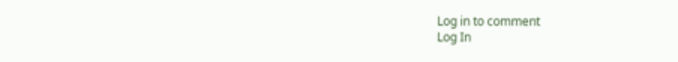Log in to comment
Log In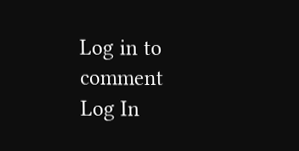Log in to comment
Log In